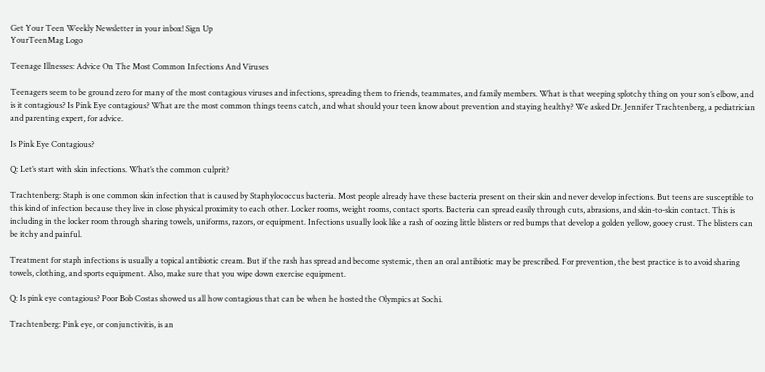Get Your Teen Weekly Newsletter in your inbox! Sign Up
YourTeenMag Logo

Teenage Illnesses: Advice On The Most Common Infections And Viruses

Teenagers seem to be ground zero for many of the most contagious viruses and infections, spreading them to friends, teammates, and family members. What is that weeping splotchy thing on your son’s elbow, and is it contagious? Is Pink Eye contagious? What are the most common things teens catch, and what should your teen know about prevention and staying healthy? We asked Dr. Jennifer Trachtenberg, a pediatrician and parenting expert, for advice.

Is Pink Eye Contagious?

Q: Let’s start with skin infections. What’s the common culprit?

Trachtenberg: Staph is one common skin infection that is caused by Staphylococcus bacteria. Most people already have these bacteria present on their skin and never develop infections. But teens are susceptible to this kind of infection because they live in close physical proximity to each other. Locker rooms, weight rooms, contact sports. Bacteria can spread easily through cuts, abrasions, and skin-to-skin contact. This is including in the locker room through sharing towels, uniforms, razors, or equipment. Infections usually look like a rash of oozing little blisters or red bumps that develop a golden yellow, gooey crust. The blisters can be itchy and painful.

Treatment for staph infections is usually a topical antibiotic cream. But if the rash has spread and become systemic, then an oral antibiotic may be prescribed. For prevention, the best practice is to avoid sharing towels, clothing, and sports equipment. Also, make sure that you wipe down exercise equipment.

Q: Is pink eye contagious? Poor Bob Costas showed us all how contagious that can be when he hosted the Olympics at Sochi.

Trachtenberg: Pink eye, or conjunctivitis, is an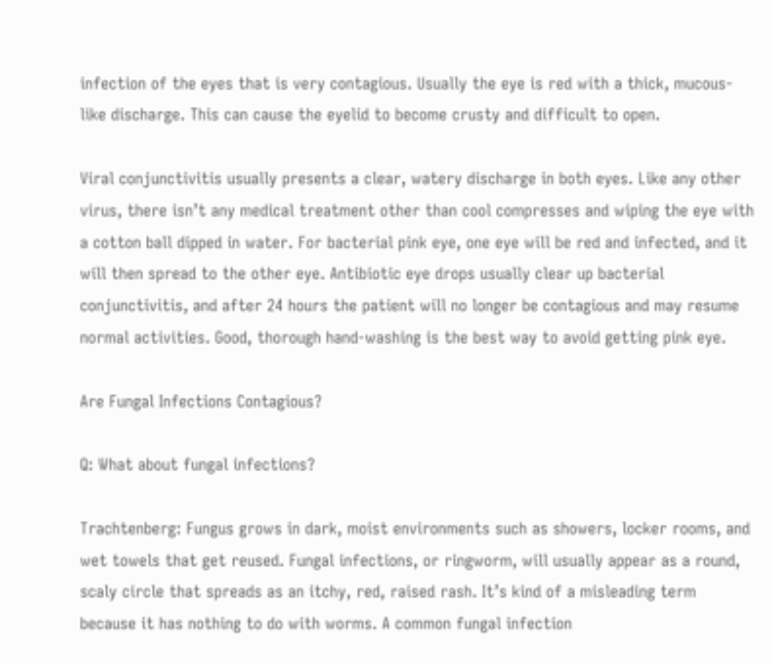infection of the eyes that is very contagious. Usually the eye is red with a thick, mucous-like discharge. This can cause the eyelid to become crusty and difficult to open.

Viral conjunctivitis usually presents a clear, watery discharge in both eyes. Like any other virus, there isn’t any medical treatment other than cool compresses and wiping the eye with a cotton ball dipped in water. For bacterial pink eye, one eye will be red and infected, and it will then spread to the other eye. Antibiotic eye drops usually clear up bacterial conjunctivitis, and after 24 hours the patient will no longer be contagious and may resume normal activities. Good, thorough hand-washing is the best way to avoid getting pink eye.

Are Fungal Infections Contagious?

Q: What about fungal infections?

Trachtenberg: Fungus grows in dark, moist environments such as showers, locker rooms, and wet towels that get reused. Fungal infections, or ringworm, will usually appear as a round, scaly circle that spreads as an itchy, red, raised rash. It’s kind of a misleading term because it has nothing to do with worms. A common fungal infection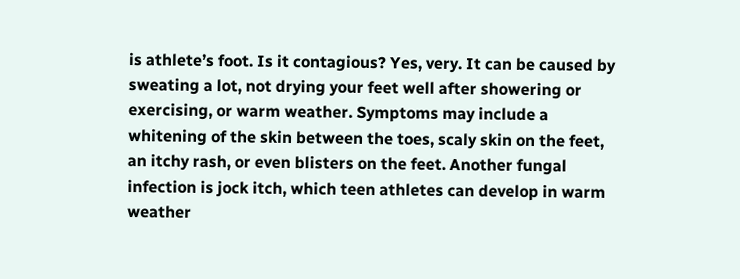is athlete’s foot. Is it contagious? Yes, very. It can be caused by sweating a lot, not drying your feet well after showering or exercising, or warm weather. Symptoms may include a whitening of the skin between the toes, scaly skin on the feet, an itchy rash, or even blisters on the feet. Another fungal infection is jock itch, which teen athletes can develop in warm weather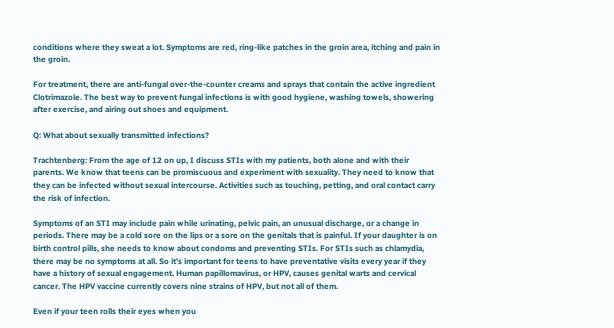conditions where they sweat a lot. Symptoms are red, ring-like patches in the groin area, itching and pain in the groin.

For treatment, there are anti-fungal over-the-counter creams and sprays that contain the active ingredient Clotrimazole. The best way to prevent fungal infections is with good hygiene, washing towels, showering after exercise, and airing out shoes and equipment.

Q: What about sexually transmitted infections?

Trachtenberg: From the age of 12 on up, I discuss STIs with my patients, both alone and with their parents. We know that teens can be promiscuous and experiment with sexuality. They need to know that they can be infected without sexual intercourse. Activities such as touching, petting, and oral contact carry the risk of infection.

Symptoms of an STI may include pain while urinating, pelvic pain, an unusual discharge, or a change in periods. There may be a cold sore on the lips or a sore on the genitals that is painful. If your daughter is on birth control pills, she needs to know about condoms and preventing STIs. For STIs such as chlamydia, there may be no symptoms at all. So it’s important for teens to have preventative visits every year if they have a history of sexual engagement. Human papillomavirus, or HPV, causes genital warts and cervical cancer. The HPV vaccine currently covers nine strains of HPV, but not all of them.

Even if your teen rolls their eyes when you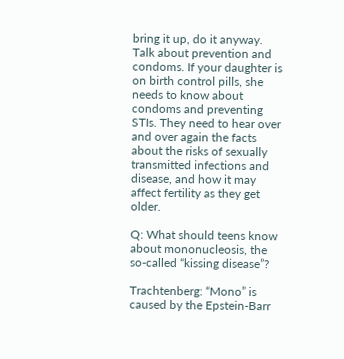bring it up, do it anyway. Talk about prevention and condoms. If your daughter is on birth control pills, she needs to know about condoms and preventing STIs. They need to hear over and over again the facts about the risks of sexually transmitted infections and disease, and how it may affect fertility as they get older.

Q: What should teens know about mononucleosis, the so-called “kissing disease”?

Trachtenberg: “Mono” is caused by the Epstein-Barr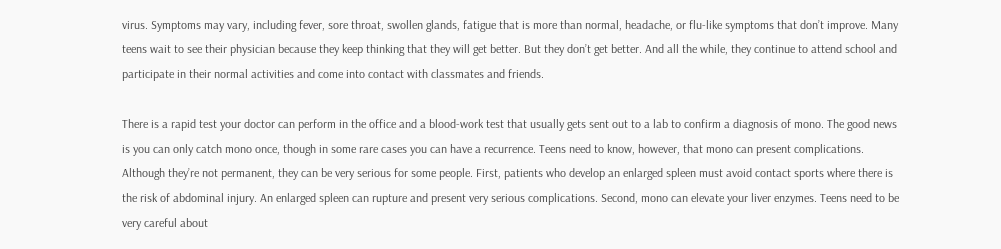virus. Symptoms may vary, including fever, sore throat, swollen glands, fatigue that is more than normal, headache, or flu-like symptoms that don’t improve. Many teens wait to see their physician because they keep thinking that they will get better. But they don’t get better. And all the while, they continue to attend school and participate in their normal activities and come into contact with classmates and friends.

There is a rapid test your doctor can perform in the office and a blood-work test that usually gets sent out to a lab to confirm a diagnosis of mono. The good news is you can only catch mono once, though in some rare cases you can have a recurrence. Teens need to know, however, that mono can present complications. Although they’re not permanent, they can be very serious for some people. First, patients who develop an enlarged spleen must avoid contact sports where there is the risk of abdominal injury. An enlarged spleen can rupture and present very serious complications. Second, mono can elevate your liver enzymes. Teens need to be very careful about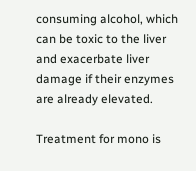consuming alcohol, which can be toxic to the liver and exacerbate liver damage if their enzymes are already elevated.

Treatment for mono is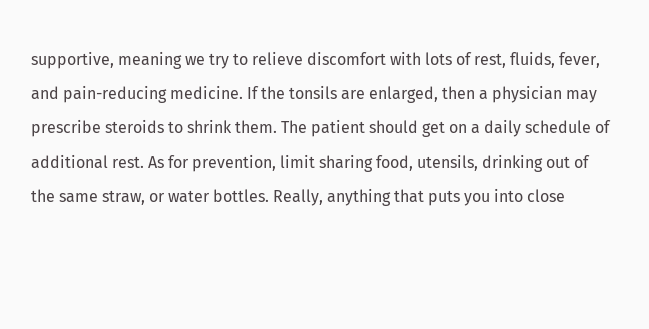supportive, meaning we try to relieve discomfort with lots of rest, fluids, fever, and pain-reducing medicine. If the tonsils are enlarged, then a physician may prescribe steroids to shrink them. The patient should get on a daily schedule of additional rest. As for prevention, limit sharing food, utensils, drinking out of the same straw, or water bottles. Really, anything that puts you into close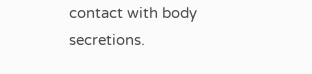contact with body secretions.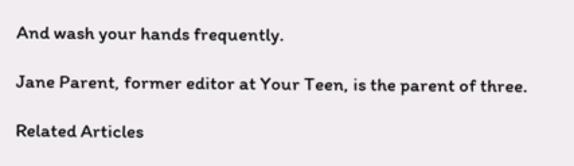And wash your hands frequently.

Jane Parent, former editor at Your Teen, is the parent of three.

Related Articles